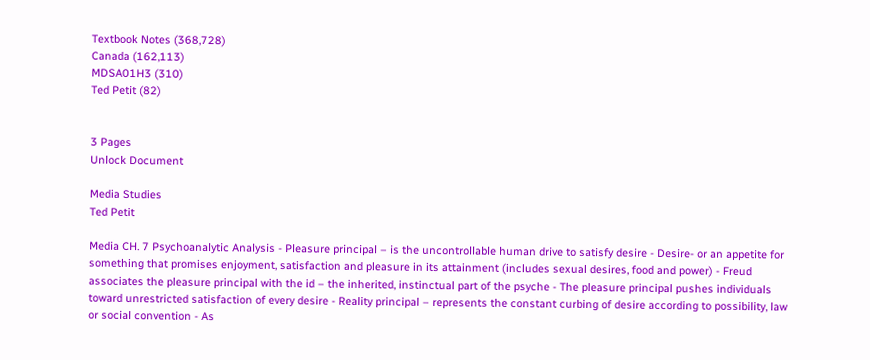Textbook Notes (368,728)
Canada (162,113)
MDSA01H3 (310)
Ted Petit (82)


3 Pages
Unlock Document

Media Studies
Ted Petit

Media CH. 7 Psychoanalytic Analysis - Pleasure principal – is the uncontrollable human drive to satisfy desire - Desire- or an appetite for something that promises enjoyment, satisfaction and pleasure in its attainment (includes sexual desires, food and power) - Freud associates the pleasure principal with the id – the inherited, instinctual part of the psyche - The pleasure principal pushes individuals toward unrestricted satisfaction of every desire - Reality principal – represents the constant curbing of desire according to possibility, law or social convention - As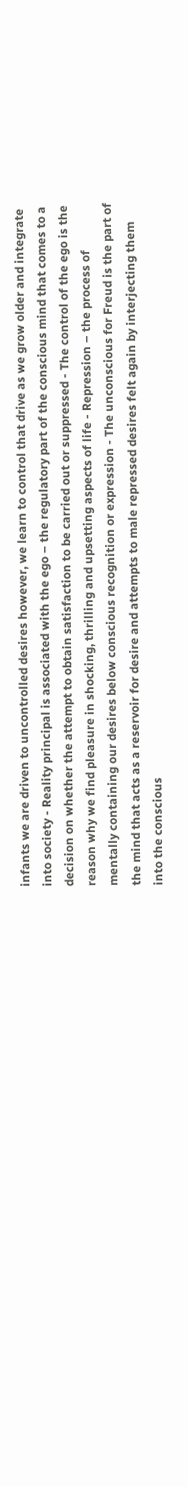infants we are driven to uncontrolled desires however, we learn to control that drive as we grow older and integrate into society - Reality principal is associated with the ego – the regulatory part of the conscious mind that comes to a decision on whether the attempt to obtain satisfaction to be carried out or suppressed - The control of the ego is the reason why we find pleasure in shocking, thrilling and upsetting aspects of life - Repression – the process of mentally containing our desires below conscious recognition or expression - The unconscious for Freud is the part of the mind that acts as a reservoir for desire and attempts to male repressed desires felt again by interjecting them into the conscious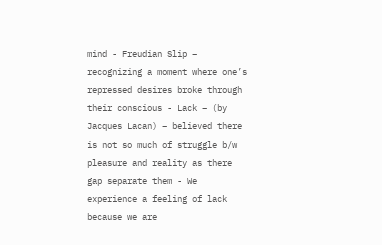mind - Freudian Slip – recognizing a moment where one’s repressed desires broke through their conscious - Lack – (by Jacques Lacan) – believed there is not so much of struggle b/w pleasure and reality as there gap separate them - We experience a feeling of lack because we are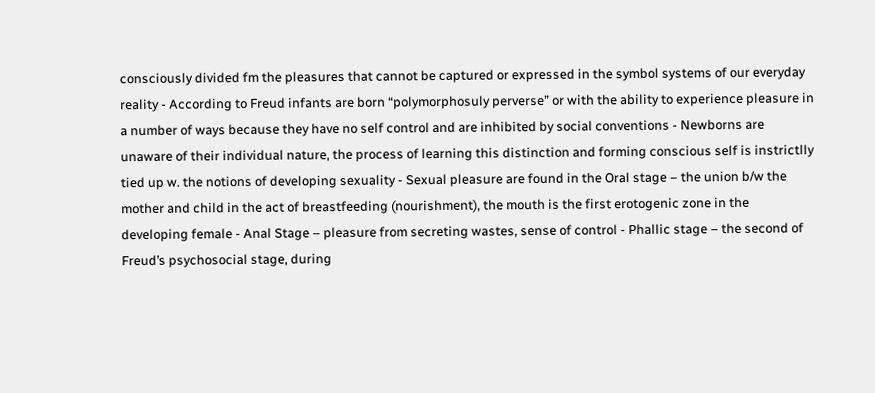consciously divided fm the pleasures that cannot be captured or expressed in the symbol systems of our everyday reality - According to Freud infants are born “polymorphosuly perverse” or with the ability to experience pleasure in a number of ways because they have no self control and are inhibited by social conventions - Newborns are unaware of their individual nature, the process of learning this distinction and forming conscious self is instrictlly tied up w. the notions of developing sexuality - Sexual pleasure are found in the Oral stage – the union b/w the mother and child in the act of breastfeeding (nourishment), the mouth is the first erotogenic zone in the developing female - Anal Stage – pleasure from secreting wastes, sense of control - Phallic stage – the second of Freud’s psychosocial stage, during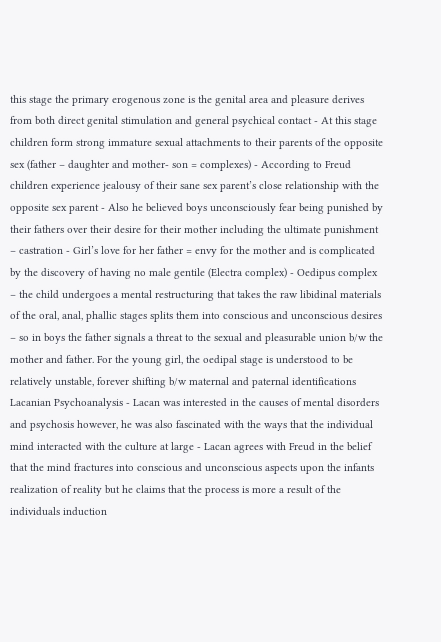this stage the primary erogenous zone is the genital area and pleasure derives from both direct genital stimulation and general psychical contact - At this stage children form strong immature sexual attachments to their parents of the opposite sex (father – daughter and mother- son = complexes) - According to Freud children experience jealousy of their sane sex parent’s close relationship with the opposite sex parent - Also he believed boys unconsciously fear being punished by their fathers over their desire for their mother including the ultimate punishment – castration - Girl’s love for her father = envy for the mother and is complicated by the discovery of having no male gentile (Electra complex) - Oedipus complex – the child undergoes a mental restructuring that takes the raw libidinal materials of the oral, anal, phallic stages splits them into conscious and unconscious desires – so in boys the father signals a threat to the sexual and pleasurable union b/w the mother and father. For the young girl, the oedipal stage is understood to be relatively unstable, forever shifting b/w maternal and paternal identifications Lacanian Psychoanalysis - Lacan was interested in the causes of mental disorders and psychosis however, he was also fascinated with the ways that the individual mind interacted with the culture at large - Lacan agrees with Freud in the belief that the mind fractures into conscious and unconscious aspects upon the infants realization of reality but he claims that the process is more a result of the individuals induction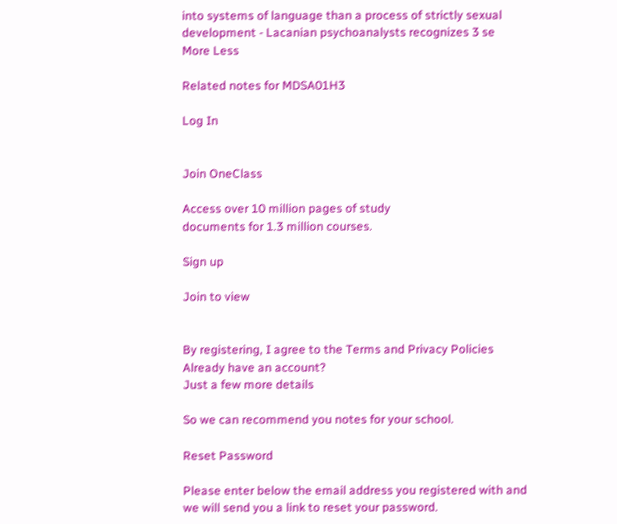into systems of language than a process of strictly sexual development - Lacanian psychoanalysts recognizes 3 se
More Less

Related notes for MDSA01H3

Log In


Join OneClass

Access over 10 million pages of study
documents for 1.3 million courses.

Sign up

Join to view


By registering, I agree to the Terms and Privacy Policies
Already have an account?
Just a few more details

So we can recommend you notes for your school.

Reset Password

Please enter below the email address you registered with and we will send you a link to reset your password.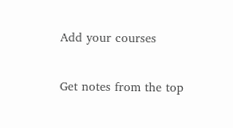Add your courses

Get notes from the top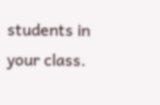students in your class.